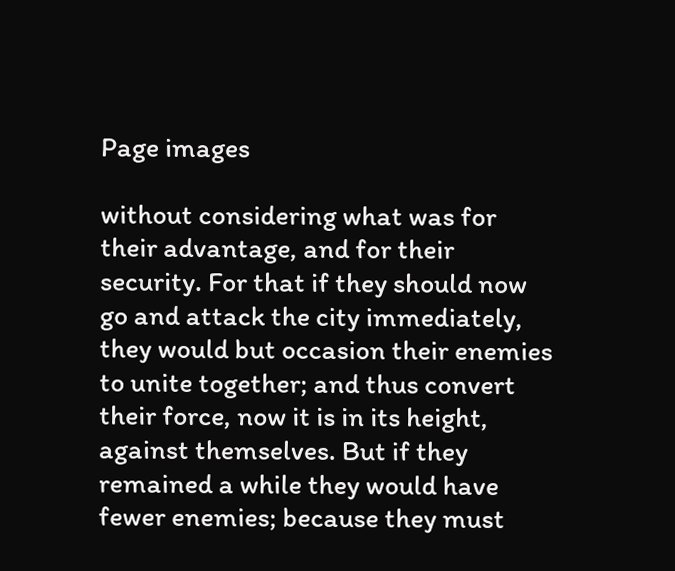Page images

without considering what was for their advantage, and for their security. For that if they should now go and attack the city immediately, they would but occasion their enemies to unite together; and thus convert their force, now it is in its height, against themselves. But if they remained a while they would have fewer enemies; because they must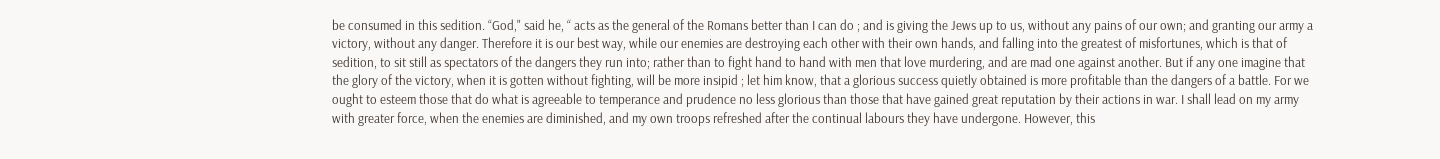be consumed in this sedition. “God," said he, “ acts as the general of the Romans better than I can do ; and is giving the Jews up to us, without any pains of our own; and granting our army a victory, without any danger. Therefore it is our best way, while our enemies are destroying each other with their own hands, and falling into the greatest of misfortunes, which is that of sedition, to sit still as spectators of the dangers they run into; rather than to fight hand to hand with men that love murdering, and are mad one against another. But if any one imagine that the glory of the victory, when it is gotten without fighting, will be more insipid ; let him know, that a glorious success quietly obtained is more profitable than the dangers of a battle. For we ought to esteem those that do what is agreeable to temperance and prudence no less glorious than those that have gained great reputation by their actions in war. I shall lead on my army with greater force, when the enemies are diminished, and my own troops refreshed after the continual labours they have undergone. However, this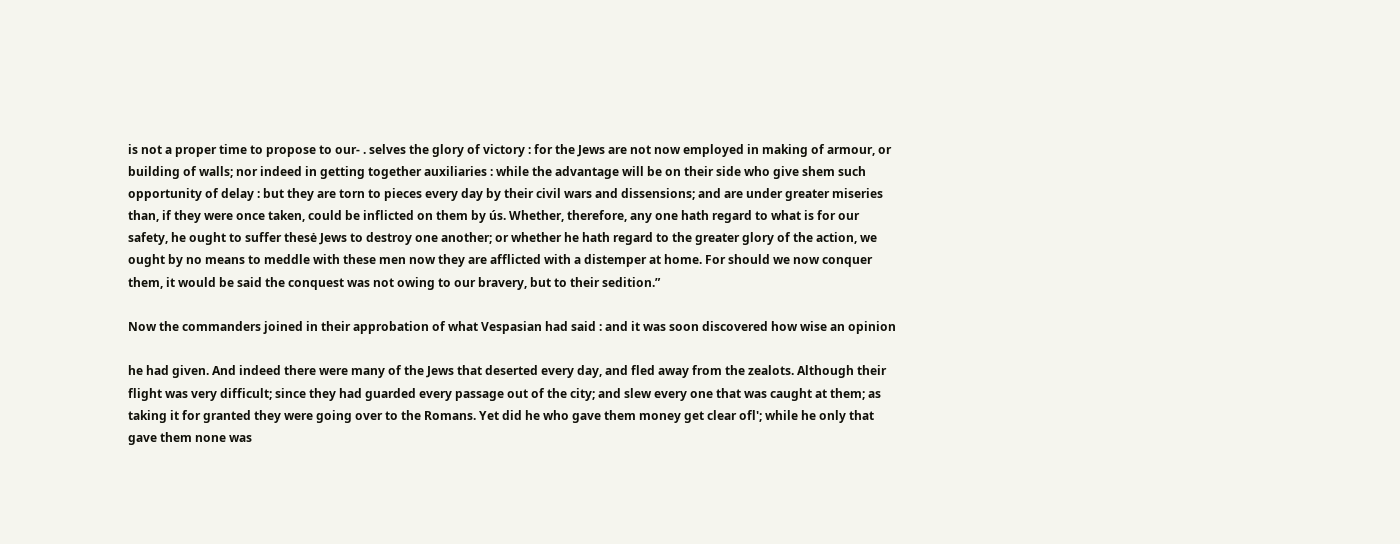is not a proper time to propose to our- . selves the glory of victory : for the Jews are not now employed in making of armour, or building of walls; nor indeed in getting together auxiliaries : while the advantage will be on their side who give shem such opportunity of delay : but they are torn to pieces every day by their civil wars and dissensions; and are under greater miseries than, if they were once taken, could be inflicted on them by ús. Whether, therefore, any one hath regard to what is for our safety, he ought to suffer thesė Jews to destroy one another; or whether he hath regard to the greater glory of the action, we ought by no means to meddle with these men now they are afflicted with a distemper at home. For should we now conquer them, it would be said the conquest was not owing to our bravery, but to their sedition.”

Now the commanders joined in their approbation of what Vespasian had said : and it was soon discovered how wise an opinion

he had given. And indeed there were many of the Jews that deserted every day, and fled away from the zealots. Although their flight was very difficult; since they had guarded every passage out of the city; and slew every one that was caught at them; as taking it for granted they were going over to the Romans. Yet did he who gave them money get clear ofl'; while he only that gave them none was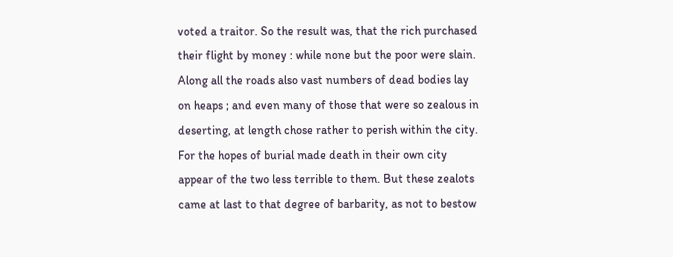voted a traitor. So the result was, that the rich purchased their flight by money : while none but the poor were slain. Along all the roads also vast numbers of dead bodies lay on heaps ; and even many of those that were so zealous in deserting, at length chose rather to perish within the city. For the hopes of burial made death in their own city appear of the two less terrible to them. But these zealots came at last to that degree of barbarity, as not to bestow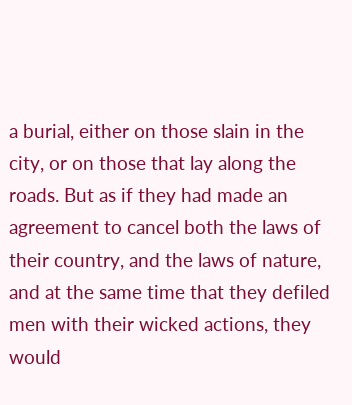a burial, either on those slain in the city, or on those that lay along the roads. But as if they had made an agreement to cancel both the laws of their country, and the laws of nature, and at the same time that they defiled men with their wicked actions, they would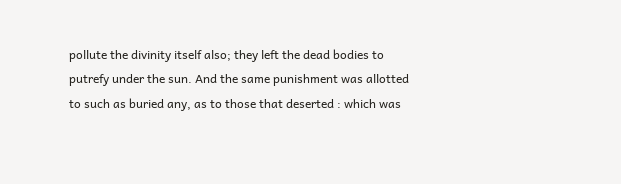pollute the divinity itself also; they left the dead bodies to putrefy under the sun. And the same punishment was allotted to such as buried any, as to those that deserted : which was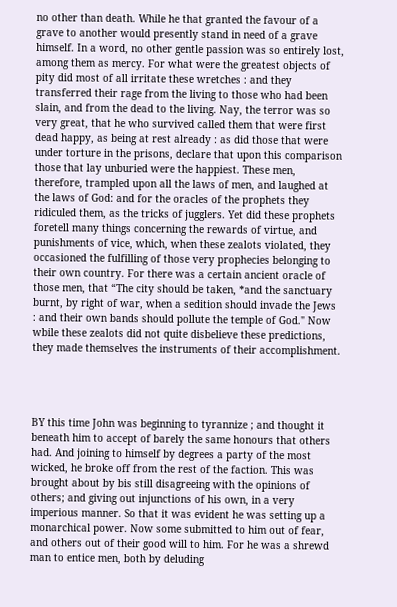no other than death. While he that granted the favour of a grave to another would presently stand in need of a grave himself. In a word, no other gentle passion was so entirely lost, among them as mercy. For what were the greatest objects of pity did most of all irritate these wretches : and they transferred their rage from the living to those who had been slain, and from the dead to the living. Nay, the terror was so very great, that he who survived called them that were first dead happy, as being at rest already : as did those that were under torture in the prisons, declare that upon this comparison those that lay unburied were the happiest. These men, therefore, trampled upon all the laws of men, and laughed at the laws of God: and for the oracles of the prophets they ridiculed them, as the tricks of jugglers. Yet did these prophets foretell many things concerning the rewards of virtue, and punishments of vice, which, when these zealots violated, they occasioned the fulfilling of those very prophecies belonging to their own country. For there was a certain ancient oracle of those men, that “The city should be taken, *and the sanctuary burnt, by right of war, when a sedition should invade the Jews : and their own bands should pollute the temple of God." Now wbile these zealots did not quite disbelieve these predictions, they made themselves the instruments of their accomplishment.




BY this time John was beginning to tyrannize ; and thought it beneath him to accept of barely the same honours that others had. And joining to himself by degrees a party of the most wicked, he broke off from the rest of the faction. This was brought about by bis still disagreeing with the opinions of others; and giving out injunctions of his own, in a very imperious manner. So that it was evident he was setting up a monarchical power. Now some submitted to him out of fear, and others out of their good will to him. For he was a shrewd man to entice men, both by deluding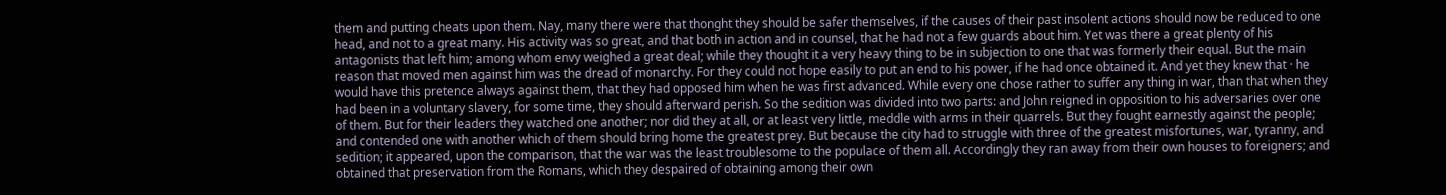them and putting cheats upon them. Nay, many there were that thonght they should be safer themselves, if the causes of their past insolent actions should now be reduced to one head, and not to a great many. His activity was so great, and that both in action and in counsel, that he had not a few guards about him. Yet was there a great plenty of his antagonists that left him; among whom envy weighed a great deal; while they thought it a very heavy thing to be in subjection to one that was formerly their equal. But the main reason that moved men against him was the dread of monarchy. For they could not hope easily to put an end to his power, if he had once obtained it. And yet they knew that · he would have this pretence always against them, that they had opposed him when he was first advanced. While every one chose rather to suffer any thing in war, than that when they had been in a voluntary slavery, for some time, they should afterward perish. So the sedition was divided into two parts: and John reigned in opposition to his adversaries over one of them. But for their leaders they watched one another; nor did they at all, or at least very little, meddle with arms in their quarrels. But they fought earnestly against the people; and contended one with another which of them should bring home the greatest prey. But because the city had to struggle with three of the greatest misfortunes, war, tyranny, and sedition; it appeared, upon the comparison, that the war was the least troublesome to the populace of them all. Accordingly they ran away from their own houses to foreigners; and obtained that preservation from the Romans, which they despaired of obtaining among their own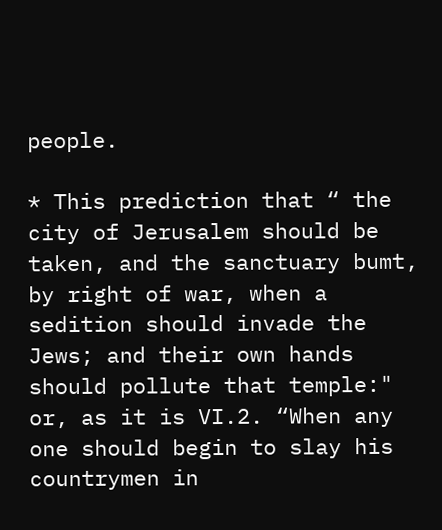people.

* This prediction that “ the city of Jerusalem should be taken, and the sanctuary bumt, by right of war, when a sedition should invade the Jews; and their own hands should pollute that temple:" or, as it is VI.2. “When any one should begin to slay his countrymen in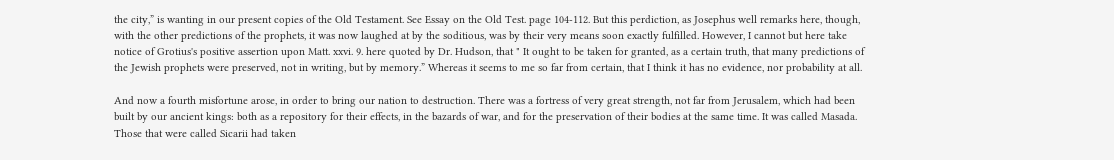the city,” is wanting in our present copies of the Old Testament. See Essay on the Old Test. page 104-112. But this perdiction, as Josephus well remarks here, though, with the other predictions of the prophets, it was now laughed at by the soditious, was by their very means soon exactly fulfilled. However, I cannot but here take notice of Grotius's positive assertion upon Matt. xxvi. 9. here quoted by Dr. Hudson, that " It ought to be taken for granted, as a certain truth, that many predictions of the Jewish prophets were preserved, not in writing, but by memory.” Whereas it seems to me so far from certain, that I think it has no evidence, nor probability at all.

And now a fourth misfortune arose, in order to bring our nation to destruction. There was a fortress of very great strength, not far from Jerusalem, which had been built by our ancient kings: both as a repository for their effects, in the bazards of war, and for the preservation of their bodies at the same time. It was called Masada. Those that were called Sicarii had taken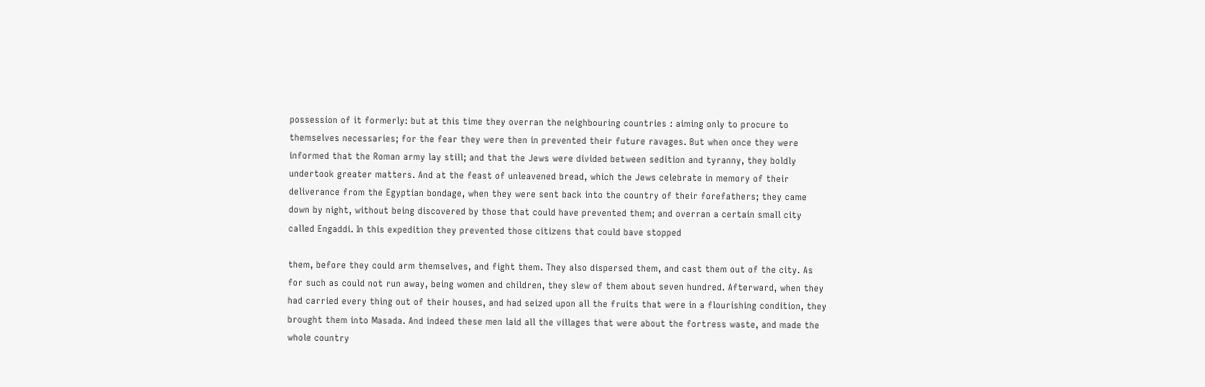possession of it formerly: but at this time they overran the neighbouring countries : aiming only to procure to themselves necessaries; for the fear they were then in prevented their future ravages. But when once they were informed that the Roman army lay still; and that the Jews were divided between sedition and tyranny, they boldly undertook greater matters. And at the feast of unleavened bread, which the Jews celebrate in memory of their deliverance from the Egyptian bondage, when they were sent back into the country of their forefathers; they came down by night, without being discovered by those that could have prevented them; and overran a certain small city called Engaddi. In this expedition they prevented those citizens that could bave stopped

them, before they could arm themselves, and fight them. They also dispersed them, and cast them out of the city. As for such as could not run away, being women and children, they slew of them about seven hundred. Afterward, when they had carried every thing out of their houses, and had seized upon all the fruits that were in a flourishing condition, they brought them into Masada. And indeed these men laid all the villages that were about the fortress waste, and made the whole country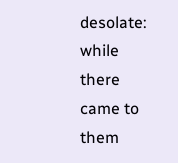desolate: while there came to them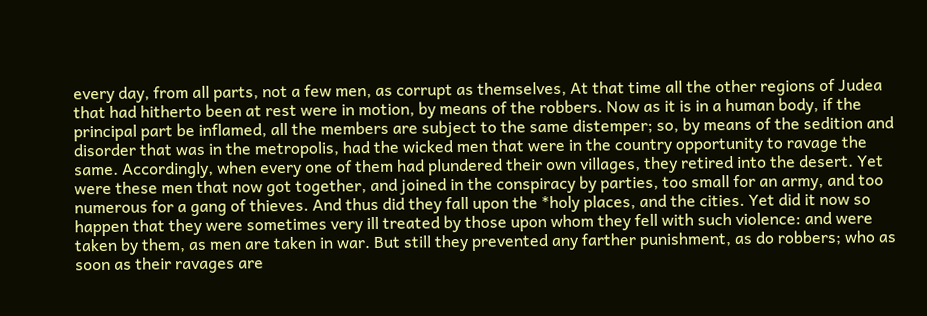every day, from all parts, not a few men, as corrupt as themselves, At that time all the other regions of Judea that had hitherto been at rest were in motion, by means of the robbers. Now as it is in a human body, if the principal part be inflamed, all the members are subject to the same distemper; so, by means of the sedition and disorder that was in the metropolis, had the wicked men that were in the country opportunity to ravage the same. Accordingly, when every one of them had plundered their own villages, they retired into the desert. Yet were these men that now got together, and joined in the conspiracy by parties, too small for an army, and too numerous for a gang of thieves. And thus did they fall upon the *holy places, and the cities. Yet did it now so happen that they were sometimes very ill treated by those upon whom they fell with such violence: and were taken by them, as men are taken in war. But still they prevented any farther punishment, as do robbers; who as soon as their ravages are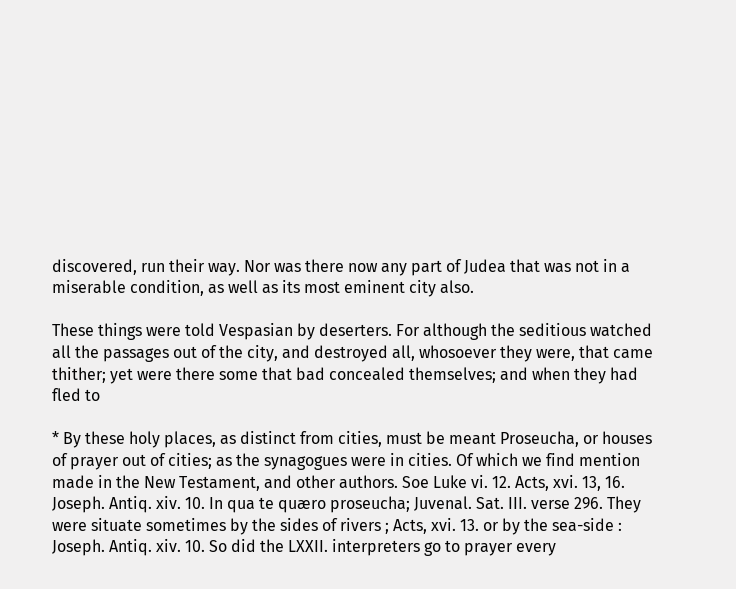discovered, run their way. Nor was there now any part of Judea that was not in a miserable condition, as well as its most eminent city also.

These things were told Vespasian by deserters. For although the seditious watched all the passages out of the city, and destroyed all, whosoever they were, that came thither; yet were there some that bad concealed themselves; and when they had fled to

* By these holy places, as distinct from cities, must be meant Proseucha, or houses of prayer out of cities; as the synagogues were in cities. Of which we find mention made in the New Testament, and other authors. Soe Luke vi. 12. Acts, xvi. 13, 16. Joseph. Antiq. xiv. 10. In qua te quæro proseucha; Juvenal. Sat. III. verse 296. They were situate sometimes by the sides of rivers ; Acts, xvi. 13. or by the sea-side : Joseph. Antiq. xiv. 10. So did the LXXII. interpreters go to prayer every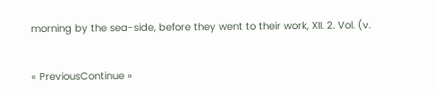morning by the sea-side, before they went to their work, XII. 2. Vol. (v.


« PreviousContinue »